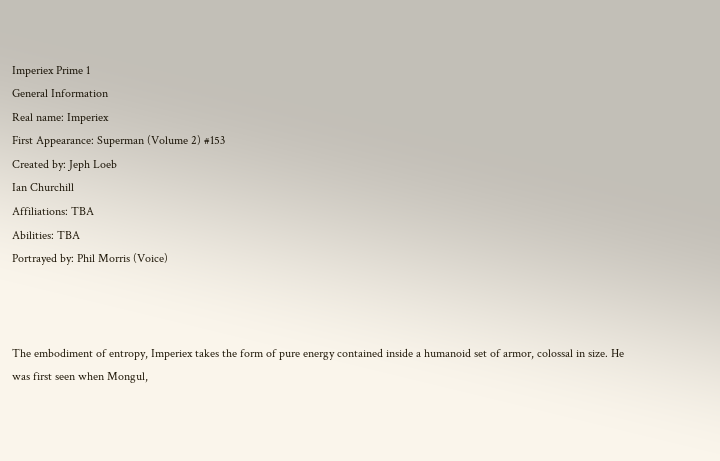Imperiex Prime 1
General Information
Real name: Imperiex
First Appearance: Superman (Volume 2) #153
Created by: Jeph Loeb
Ian Churchill
Affiliations: TBA
Abilities: TBA
Portrayed by: Phil Morris (Voice)



The embodiment of entropy, Imperiex takes the form of pure energy contained inside a humanoid set of armor, colossal in size. He was first seen when Mongul,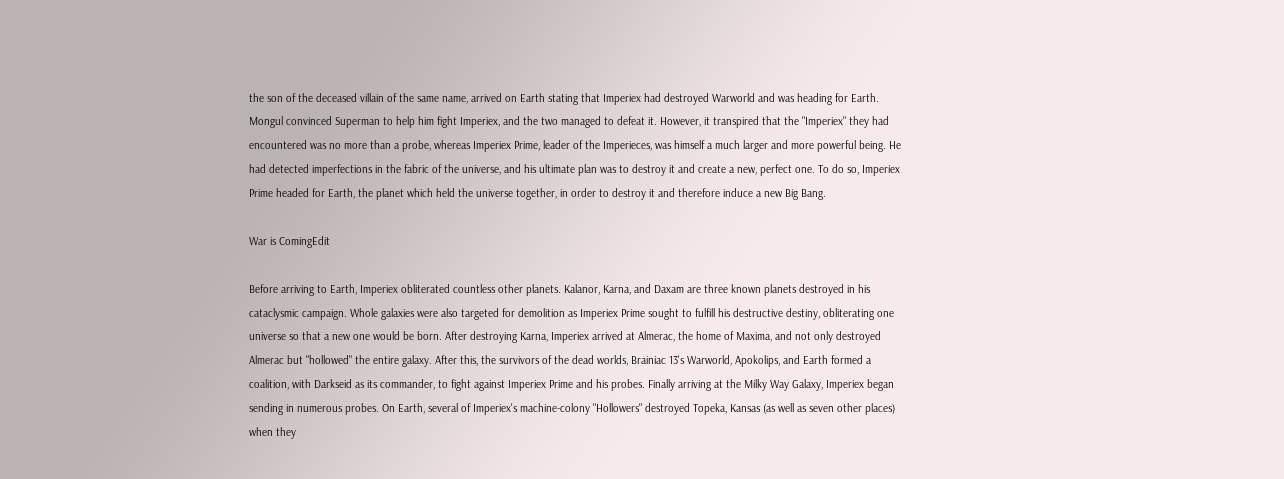the son of the deceased villain of the same name, arrived on Earth stating that Imperiex had destroyed Warworld and was heading for Earth. Mongul convinced Superman to help him fight Imperiex, and the two managed to defeat it. However, it transpired that the "Imperiex" they had encountered was no more than a probe, whereas Imperiex Prime, leader of the Imperieces, was himself a much larger and more powerful being. He had detected imperfections in the fabric of the universe, and his ultimate plan was to destroy it and create a new, perfect one. To do so, Imperiex Prime headed for Earth, the planet which held the universe together, in order to destroy it and therefore induce a new Big Bang.

War is ComingEdit

Before arriving to Earth, Imperiex obliterated countless other planets. Kalanor, Karna, and Daxam are three known planets destroyed in his cataclysmic campaign. Whole galaxies were also targeted for demolition as Imperiex Prime sought to fulfill his destructive destiny, obliterating one universe so that a new one would be born. After destroying Karna, Imperiex arrived at Almerac, the home of Maxima, and not only destroyed Almerac but "hollowed" the entire galaxy. After this, the survivors of the dead worlds, Brainiac 13's Warworld, Apokolips, and Earth formed a coalition, with Darkseid as its commander, to fight against Imperiex Prime and his probes. Finally arriving at the Milky Way Galaxy, Imperiex began sending in numerous probes. On Earth, several of Imperiex's machine-colony "Hollowers" destroyed Topeka, Kansas (as well as seven other places) when they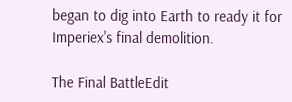began to dig into Earth to ready it for Imperiex's final demolition.

The Final BattleEdit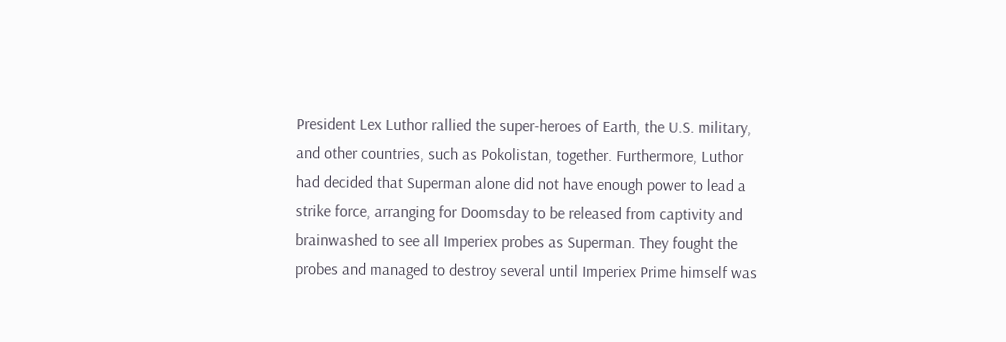President Lex Luthor rallied the super-heroes of Earth, the U.S. military, and other countries, such as Pokolistan, together. Furthermore, Luthor had decided that Superman alone did not have enough power to lead a strike force, arranging for Doomsday to be released from captivity and brainwashed to see all Imperiex probes as Superman. They fought the probes and managed to destroy several until Imperiex Prime himself was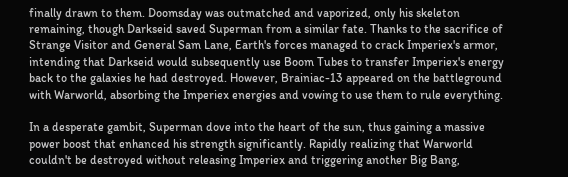finally drawn to them. Doomsday was outmatched and vaporized, only his skeleton remaining, though Darkseid saved Superman from a similar fate. Thanks to the sacrifice of Strange Visitor and General Sam Lane, Earth's forces managed to crack Imperiex's armor, intending that Darkseid would subsequently use Boom Tubes to transfer Imperiex's energy back to the galaxies he had destroyed. However, Brainiac-13 appeared on the battleground with Warworld, absorbing the Imperiex energies and vowing to use them to rule everything.

In a desperate gambit, Superman dove into the heart of the sun, thus gaining a massive power boost that enhanced his strength significantly. Rapidly realizing that Warworld couldn't be destroyed without releasing Imperiex and triggering another Big Bang,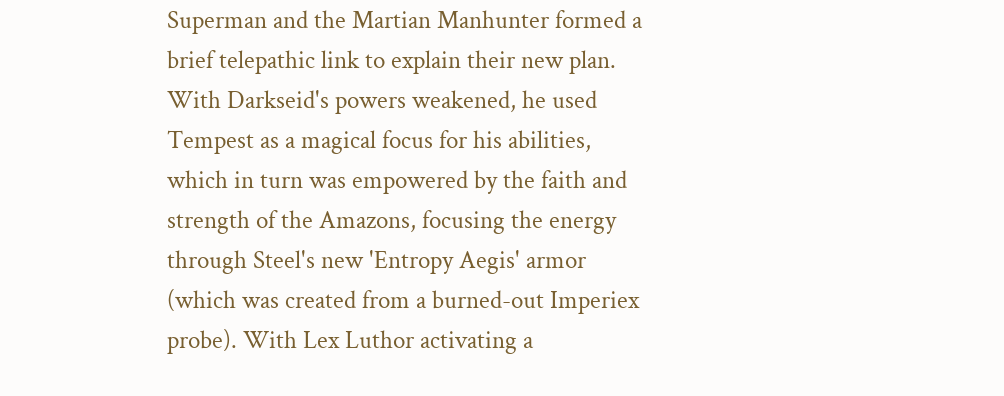Superman and the Martian Manhunter formed a brief telepathic link to explain their new plan. With Darkseid's powers weakened, he used Tempest as a magical focus for his abilities, which in turn was empowered by the faith and strength of the Amazons, focusing the energy through Steel's new 'Entropy Aegis' armor (which was created from a burned-out Imperiex probe). With Lex Luthor activating a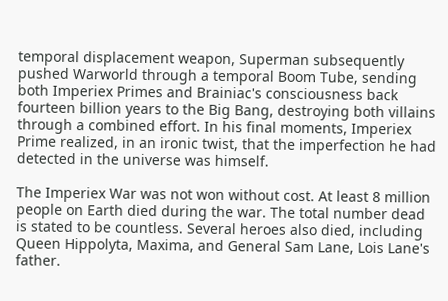temporal displacement weapon, Superman subsequently pushed Warworld through a temporal Boom Tube, sending both Imperiex Primes and Brainiac's consciousness back fourteen billion years to the Big Bang, destroying both villains through a combined effort. In his final moments, Imperiex Prime realized, in an ironic twist, that the imperfection he had detected in the universe was himself.

The Imperiex War was not won without cost. At least 8 million people on Earth died during the war. The total number dead is stated to be countless. Several heroes also died, including Queen Hippolyta, Maxima, and General Sam Lane, Lois Lane's father.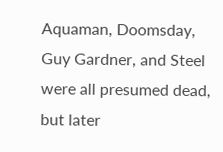Aquaman, Doomsday, Guy Gardner, and Steel were all presumed dead, but later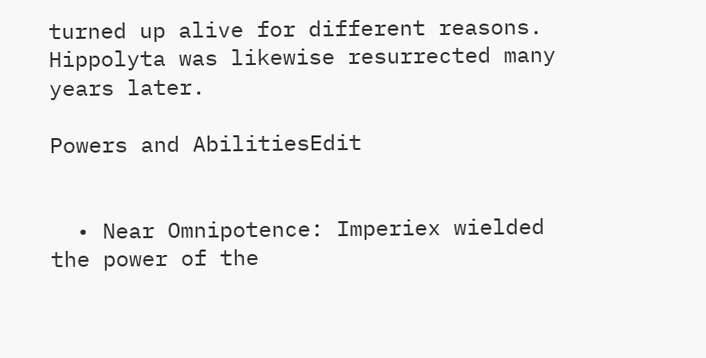turned up alive for different reasons. Hippolyta was likewise resurrected many years later.

Powers and AbilitiesEdit


  • Near Omnipotence: Imperiex wielded the power of the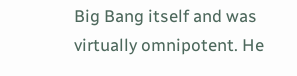Big Bang itself and was virtually omnipotent. He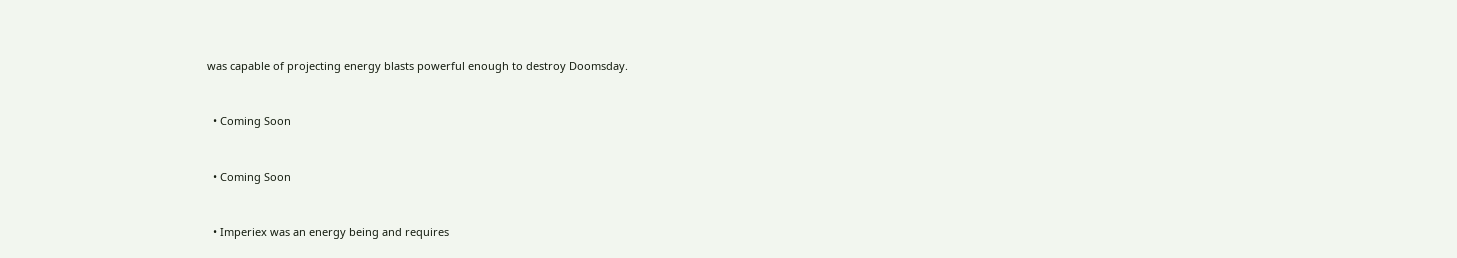was capable of projecting energy blasts powerful enough to destroy Doomsday.


  • Coming Soon


  • Coming Soon


  • Imperiex was an energy being and requires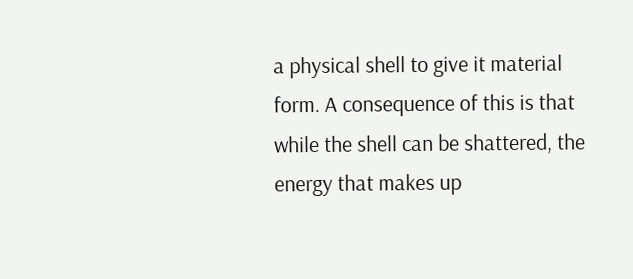a physical shell to give it material form. A consequence of this is that while the shell can be shattered, the energy that makes up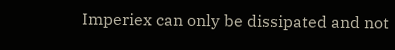Imperiex can only be dissipated and not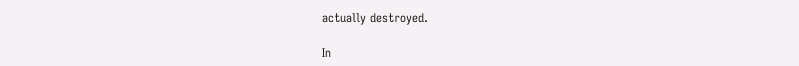actually destroyed.

In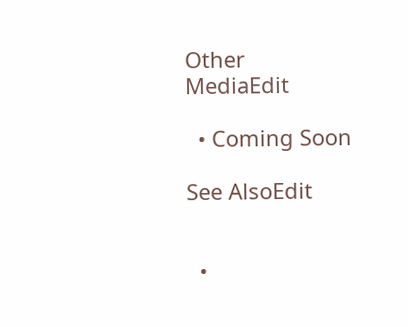Other MediaEdit

  • Coming Soon

See AlsoEdit


  •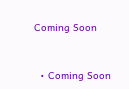Coming Soon


  • Coming Soon